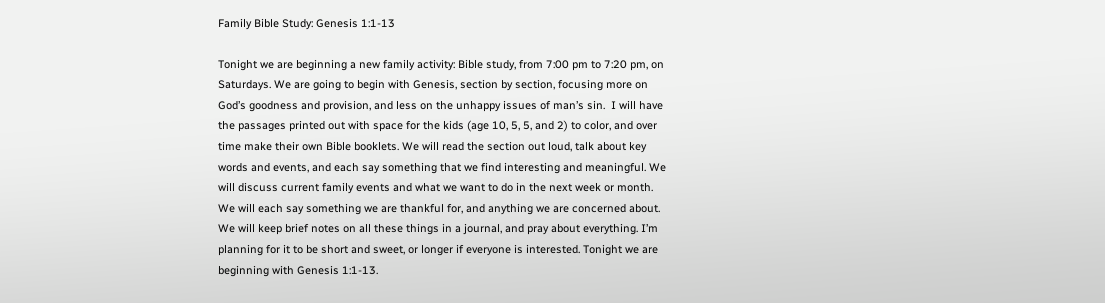Family Bible Study: Genesis 1:1-13

Tonight we are beginning a new family activity: Bible study, from 7:00 pm to 7:20 pm, on Saturdays. We are going to begin with Genesis, section by section, focusing more on God’s goodness and provision, and less on the unhappy issues of man’s sin.  I will have the passages printed out with space for the kids (age 10, 5, 5, and 2) to color, and over time make their own Bible booklets. We will read the section out loud, talk about key words and events, and each say something that we find interesting and meaningful. We will discuss current family events and what we want to do in the next week or month. We will each say something we are thankful for, and anything we are concerned about. We will keep brief notes on all these things in a journal, and pray about everything. I’m planning for it to be short and sweet, or longer if everyone is interested. Tonight we are beginning with Genesis 1:1-13.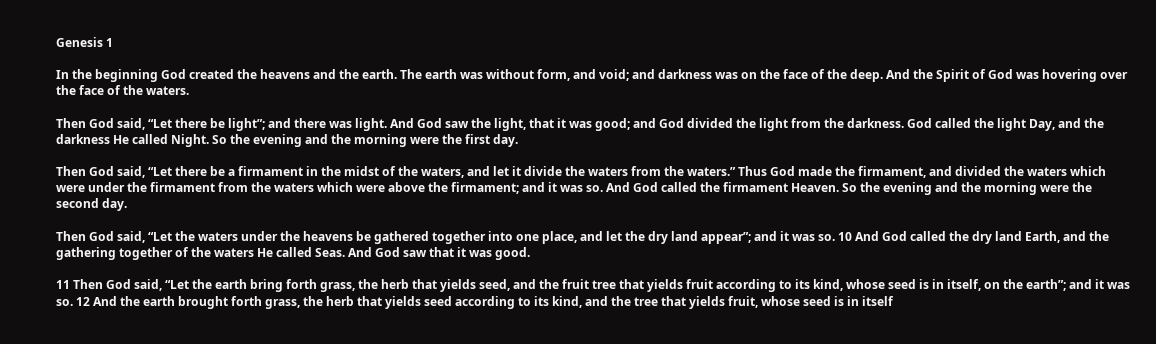Genesis 1

In the beginning God created the heavens and the earth. The earth was without form, and void; and darkness was on the face of the deep. And the Spirit of God was hovering over the face of the waters.

Then God said, “Let there be light”; and there was light. And God saw the light, that it was good; and God divided the light from the darkness. God called the light Day, and the darkness He called Night. So the evening and the morning were the first day.

Then God said, “Let there be a firmament in the midst of the waters, and let it divide the waters from the waters.” Thus God made the firmament, and divided the waters which were under the firmament from the waters which were above the firmament; and it was so. And God called the firmament Heaven. So the evening and the morning were the second day.

Then God said, “Let the waters under the heavens be gathered together into one place, and let the dry land appear”; and it was so. 10 And God called the dry land Earth, and the gathering together of the waters He called Seas. And God saw that it was good.

11 Then God said, “Let the earth bring forth grass, the herb that yields seed, and the fruit tree that yields fruit according to its kind, whose seed is in itself, on the earth”; and it was so. 12 And the earth brought forth grass, the herb that yields seed according to its kind, and the tree that yields fruit, whose seed is in itself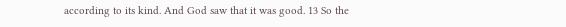according to its kind. And God saw that it was good. 13 So the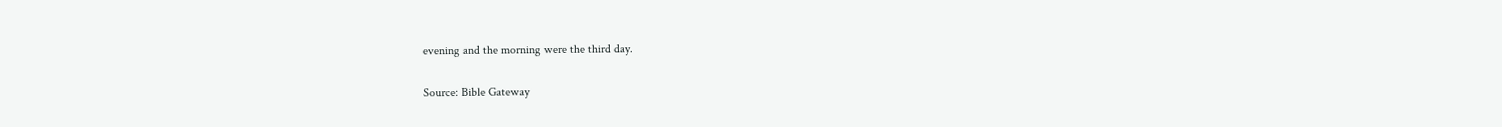evening and the morning were the third day.

Source: Bible Gateway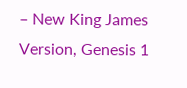– New King James Version, Genesis 1